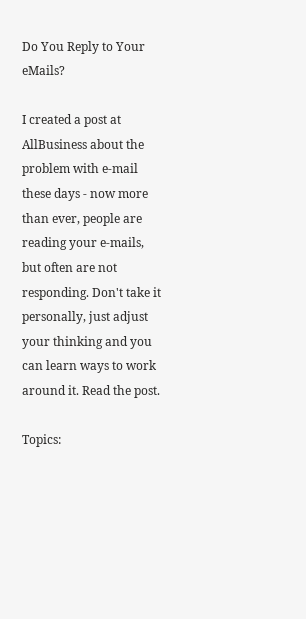Do You Reply to Your eMails?

I created a post at AllBusiness about the problem with e-mail these days - now more than ever, people are reading your e-mails, but often are not responding. Don't take it personally, just adjust your thinking and you can learn ways to work around it. Read the post.

Topics: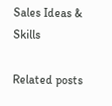Sales Ideas & Skills

Related posts